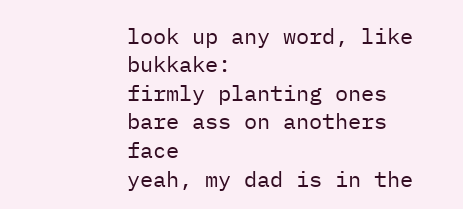look up any word, like bukkake:
firmly planting ones bare ass on anothers face
yeah, my dad is in the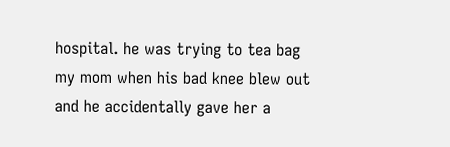hospital. he was trying to tea bag my mom when his bad knee blew out and he accidentally gave her a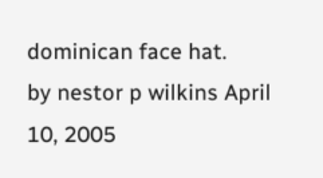dominican face hat.
by nestor p wilkins April 10, 2005